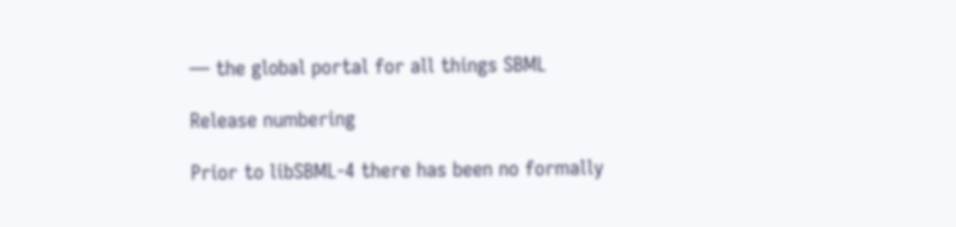— the global portal for all things SBML

Release numbering

Prior to libSBML-4 there has been no formally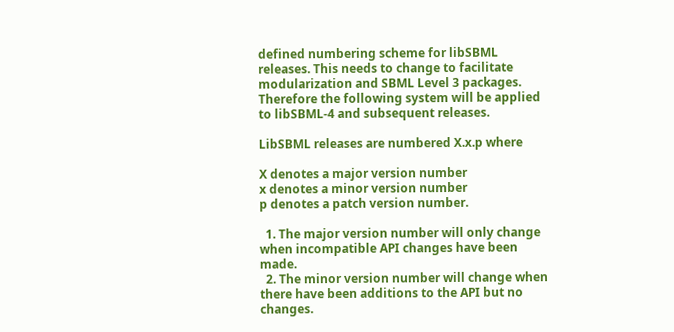defined numbering scheme for libSBML releases. This needs to change to facilitate modularization and SBML Level 3 packages. Therefore the following system will be applied to libSBML-4 and subsequent releases.

LibSBML releases are numbered X.x.p where

X denotes a major version number
x denotes a minor version number
p denotes a patch version number.

  1. The major version number will only change when incompatible API changes have been made.
  2. The minor version number will change when there have been additions to the API but no changes.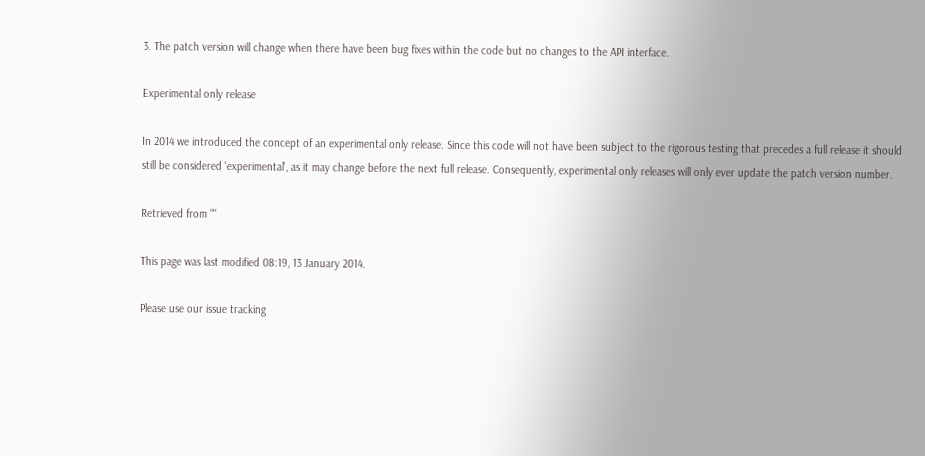3. The patch version will change when there have been bug fixes within the code but no changes to the API interface.

Experimental only release

In 2014 we introduced the concept of an experimental only release. Since this code will not have been subject to the rigorous testing that precedes a full release it should still be considered 'experimental', as it may change before the next full release. Consequently, experimental only releases will only ever update the patch version number.

Retrieved from ""

This page was last modified 08:19, 13 January 2014.

Please use our issue tracking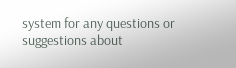system for any questions or suggestions about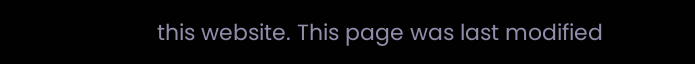this website. This page was last modified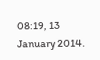08:19, 13 January 2014.